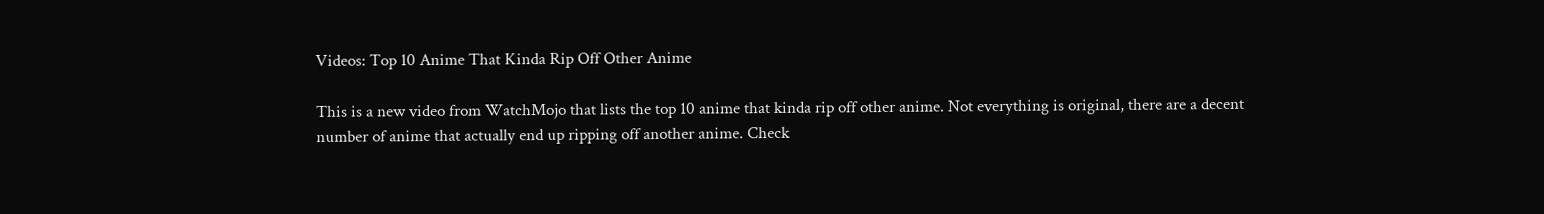Videos: Top 10 Anime That Kinda Rip Off Other Anime

This is a new video from WatchMojo that lists the top 10 anime that kinda rip off other anime. Not everything is original, there are a decent number of anime that actually end up ripping off another anime. Check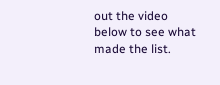out the video below to see what made the list.